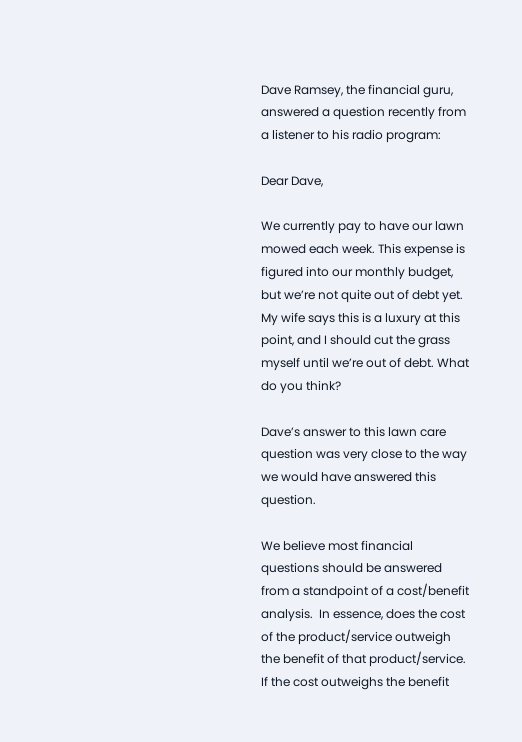Dave Ramsey, the financial guru, answered a question recently from a listener to his radio program:

Dear Dave,

We currently pay to have our lawn mowed each week. This expense is figured into our monthly budget, but we’re not quite out of debt yet. My wife says this is a luxury at this point, and I should cut the grass myself until we’re out of debt. What do you think?

Dave’s answer to this lawn care question was very close to the way we would have answered this question.

We believe most financial questions should be answered from a standpoint of a cost/benefit analysis.  In essence, does the cost of the product/service outweigh the benefit of that product/service. If the cost outweighs the benefit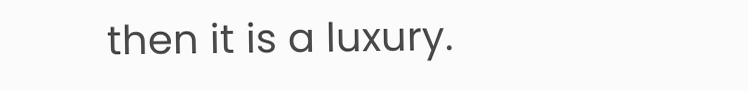then it is a luxury.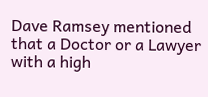Dave Ramsey mentioned that a Doctor or a Lawyer with a high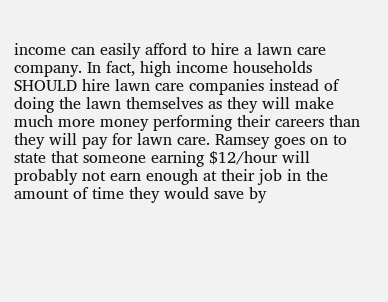income can easily afford to hire a lawn care company. In fact, high income households SHOULD hire lawn care companies instead of doing the lawn themselves as they will make much more money performing their careers than they will pay for lawn care. Ramsey goes on to state that someone earning $12/hour will probably not earn enough at their job in the amount of time they would save by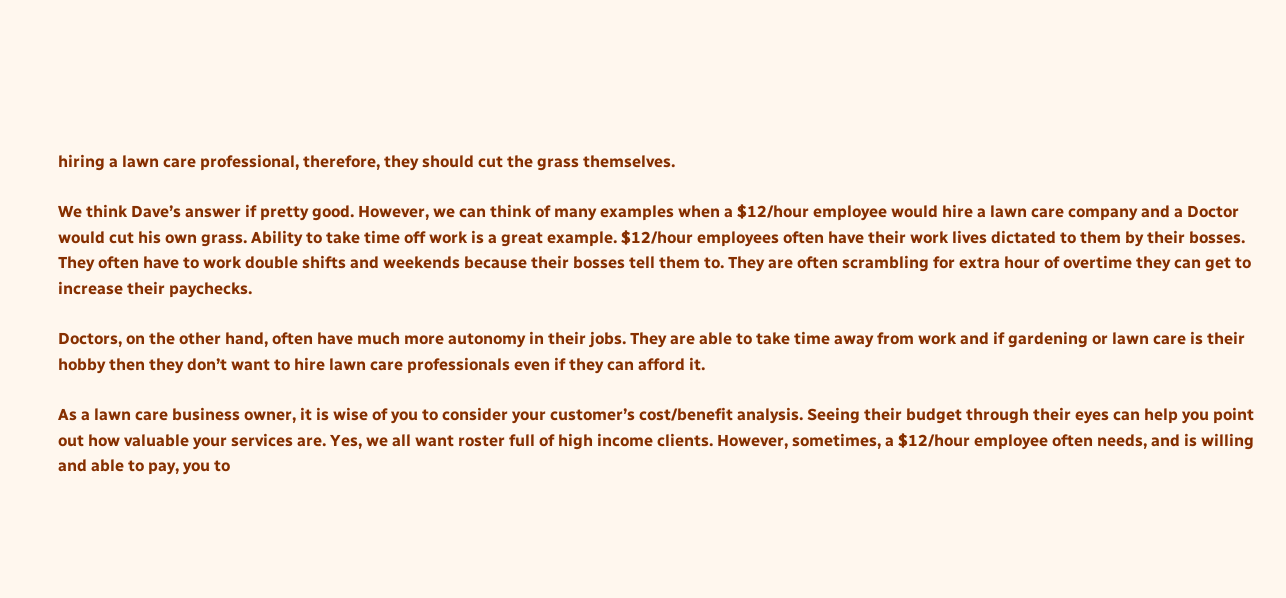hiring a lawn care professional, therefore, they should cut the grass themselves.

We think Dave’s answer if pretty good. However, we can think of many examples when a $12/hour employee would hire a lawn care company and a Doctor would cut his own grass. Ability to take time off work is a great example. $12/hour employees often have their work lives dictated to them by their bosses. They often have to work double shifts and weekends because their bosses tell them to. They are often scrambling for extra hour of overtime they can get to increase their paychecks.

Doctors, on the other hand, often have much more autonomy in their jobs. They are able to take time away from work and if gardening or lawn care is their hobby then they don’t want to hire lawn care professionals even if they can afford it.

As a lawn care business owner, it is wise of you to consider your customer’s cost/benefit analysis. Seeing their budget through their eyes can help you point out how valuable your services are. Yes, we all want roster full of high income clients. However, sometimes, a $12/hour employee often needs, and is willing and able to pay, you to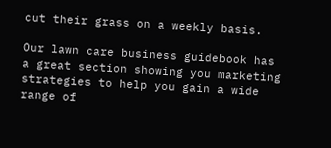cut their grass on a weekly basis.

Our lawn care business guidebook has a great section showing you marketing strategies to help you gain a wide range of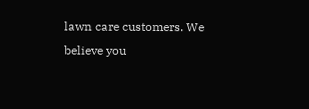lawn care customers. We believe you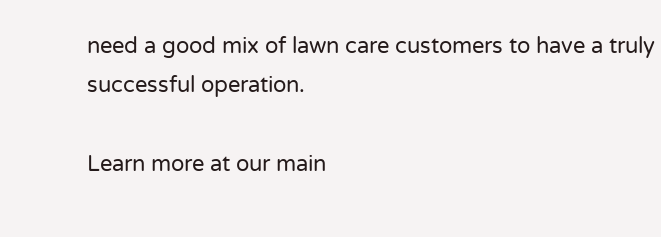need a good mix of lawn care customers to have a truly successful operation.

Learn more at our main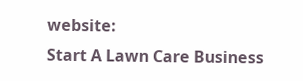website:
Start A Lawn Care Business